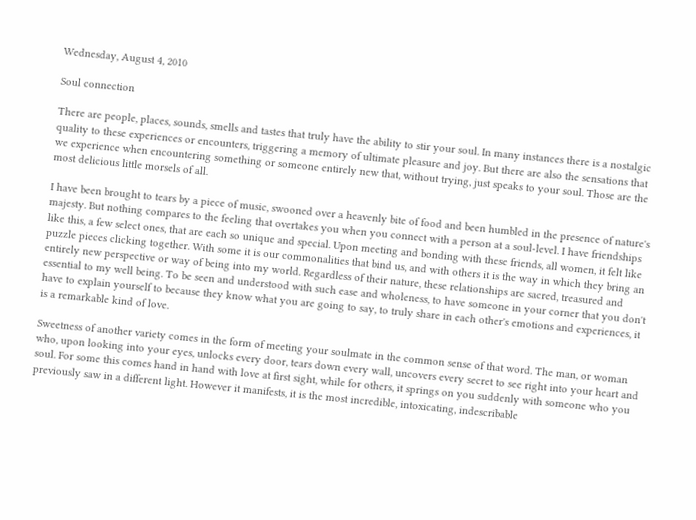Wednesday, August 4, 2010

Soul connection

There are people, places, sounds, smells and tastes that truly have the ability to stir your soul. In many instances there is a nostalgic quality to these experiences or encounters, triggering a memory of ultimate pleasure and joy. But there are also the sensations that we experience when encountering something or someone entirely new that, without trying, just speaks to your soul. Those are the most delicious little morsels of all.

I have been brought to tears by a piece of music, swooned over a heavenly bite of food and been humbled in the presence of nature's majesty. But nothing compares to the feeling that overtakes you when you connect with a person at a soul-level. I have friendships like this, a few select ones, that are each so unique and special. Upon meeting and bonding with these friends, all women, it felt like puzzle pieces clicking together. With some it is our commonalities that bind us, and with others it is the way in which they bring an entirely new perspective or way of being into my world. Regardless of their nature, these relationships are sacred, treasured and essential to my well being. To be seen and understood with such ease and wholeness, to have someone in your corner that you don't have to explain yourself to because they know what you are going to say, to truly share in each other's emotions and experiences, it is a remarkable kind of love.

Sweetness of another variety comes in the form of meeting your soulmate in the common sense of that word. The man, or woman who, upon looking into your eyes, unlocks every door, tears down every wall, uncovers every secret to see right into your heart and soul. For some this comes hand in hand with love at first sight, while for others, it springs on you suddenly with someone who you previously saw in a different light. However it manifests, it is the most incredible, intoxicating, indescribable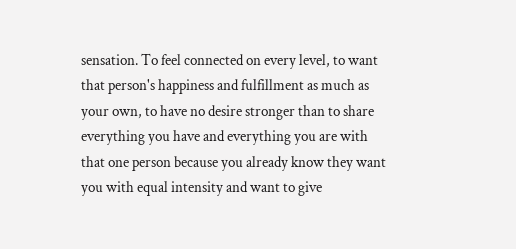sensation. To feel connected on every level, to want that person's happiness and fulfillment as much as your own, to have no desire stronger than to share everything you have and everything you are with that one person because you already know they want you with equal intensity and want to give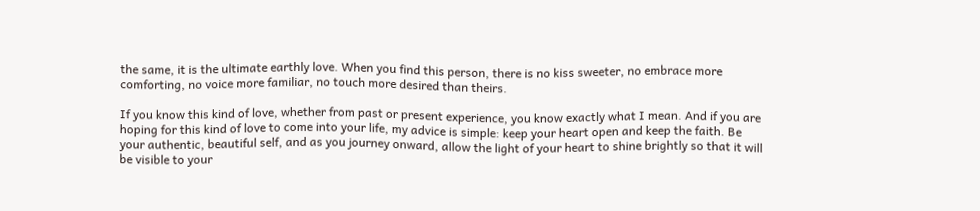the same, it is the ultimate earthly love. When you find this person, there is no kiss sweeter, no embrace more comforting, no voice more familiar, no touch more desired than theirs.

If you know this kind of love, whether from past or present experience, you know exactly what I mean. And if you are hoping for this kind of love to come into your life, my advice is simple: keep your heart open and keep the faith. Be your authentic, beautiful self, and as you journey onward, allow the light of your heart to shine brightly so that it will be visible to your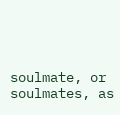soulmate, or soulmates, as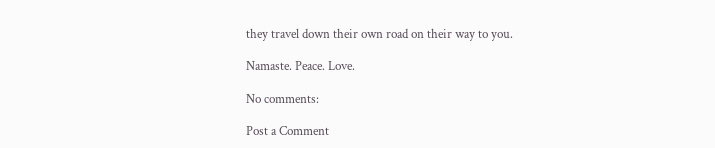they travel down their own road on their way to you.

Namaste. Peace. Love.

No comments:

Post a Comment